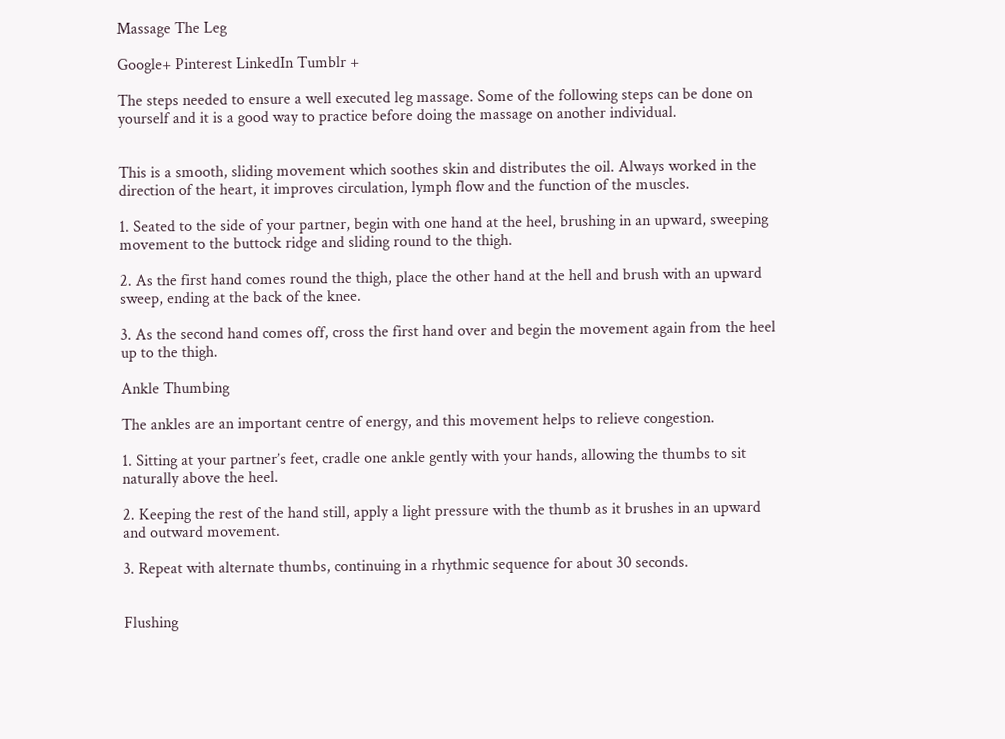Massage The Leg

Google+ Pinterest LinkedIn Tumblr +

The steps needed to ensure a well executed leg massage. Some of the following steps can be done on yourself and it is a good way to practice before doing the massage on another individual.


This is a smooth, sliding movement which soothes skin and distributes the oil. Always worked in the direction of the heart, it improves circulation, lymph flow and the function of the muscles.

1. Seated to the side of your partner, begin with one hand at the heel, brushing in an upward, sweeping movement to the buttock ridge and sliding round to the thigh.

2. As the first hand comes round the thigh, place the other hand at the hell and brush with an upward sweep, ending at the back of the knee.

3. As the second hand comes off, cross the first hand over and begin the movement again from the heel up to the thigh.

Ankle Thumbing

The ankles are an important centre of energy, and this movement helps to relieve congestion.

1. Sitting at your partner’s feet, cradle one ankle gently with your hands, allowing the thumbs to sit naturally above the heel.

2. Keeping the rest of the hand still, apply a light pressure with the thumb as it brushes in an upward and outward movement.

3. Repeat with alternate thumbs, continuing in a rhythmic sequence for about 30 seconds.


Flushing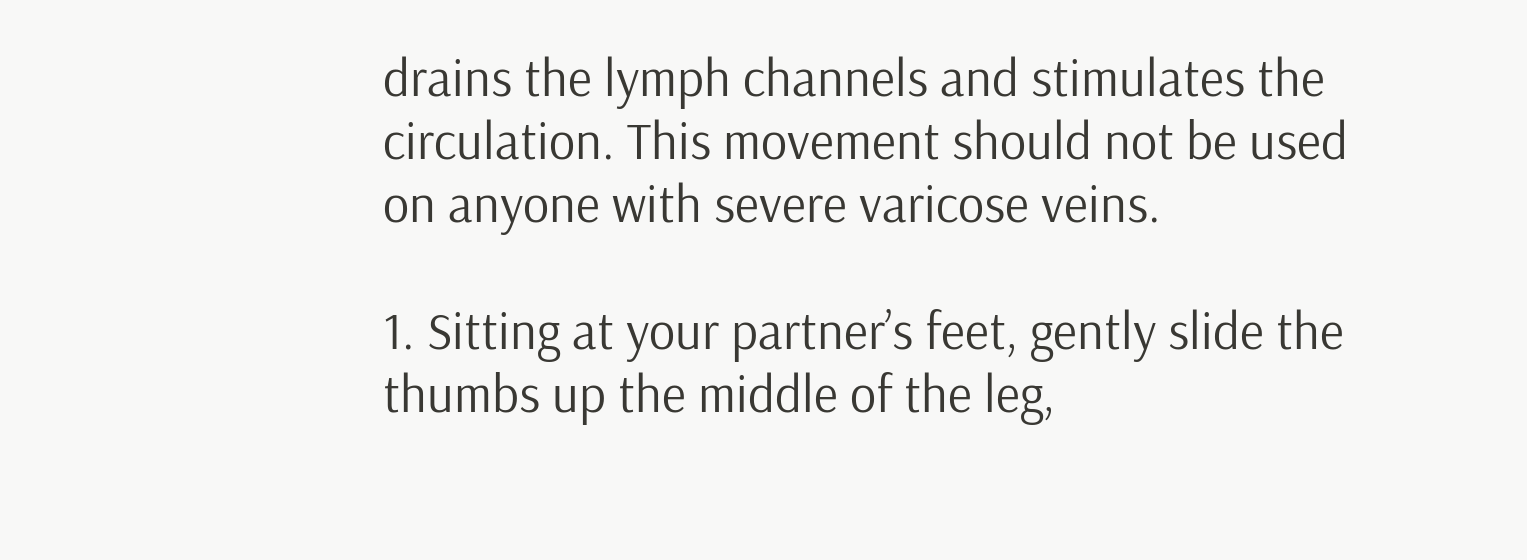drains the lymph channels and stimulates the circulation. This movement should not be used on anyone with severe varicose veins.

1. Sitting at your partner’s feet, gently slide the thumbs up the middle of the leg,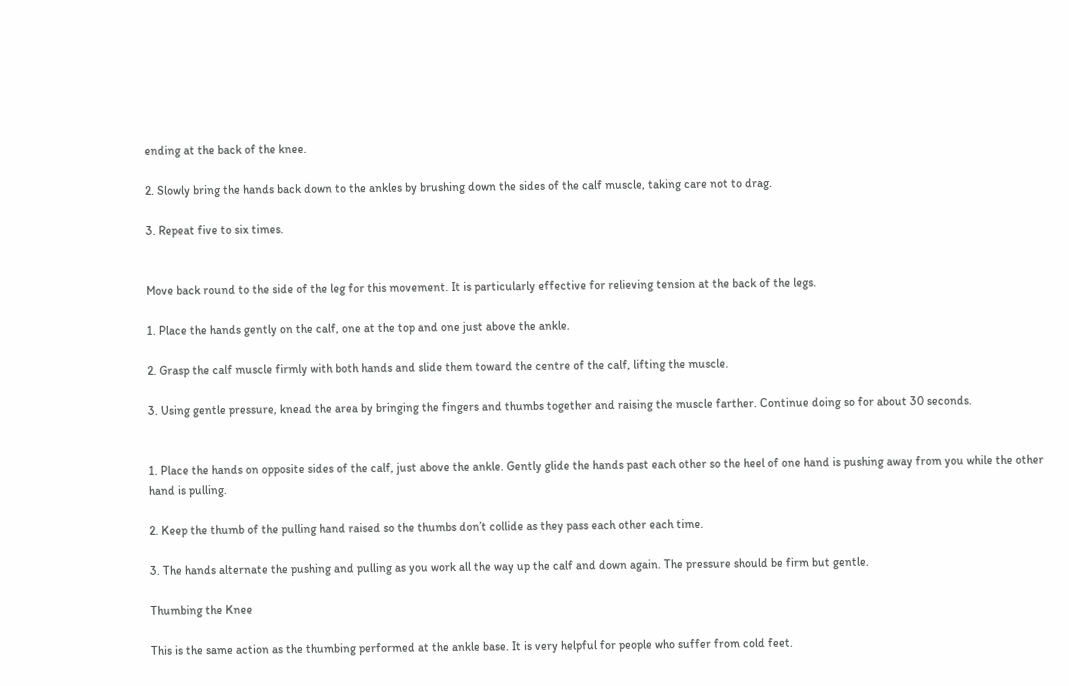ending at the back of the knee.

2. Slowly bring the hands back down to the ankles by brushing down the sides of the calf muscle, taking care not to drag.

3. Repeat five to six times.


Move back round to the side of the leg for this movement. It is particularly effective for relieving tension at the back of the legs.

1. Place the hands gently on the calf, one at the top and one just above the ankle.

2. Grasp the calf muscle firmly with both hands and slide them toward the centre of the calf, lifting the muscle.

3. Using gentle pressure, knead the area by bringing the fingers and thumbs together and raising the muscle farther. Continue doing so for about 30 seconds.


1. Place the hands on opposite sides of the calf, just above the ankle. Gently glide the hands past each other so the heel of one hand is pushing away from you while the other hand is pulling.

2. Keep the thumb of the pulling hand raised so the thumbs don’t collide as they pass each other each time.

3. The hands alternate the pushing and pulling as you work all the way up the calf and down again. The pressure should be firm but gentle.

Thumbing the Knee

This is the same action as the thumbing performed at the ankle base. It is very helpful for people who suffer from cold feet.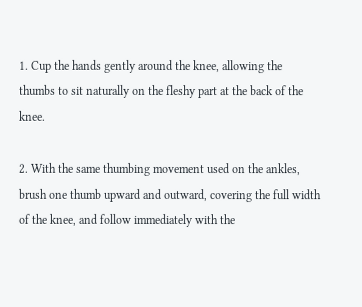1. Cup the hands gently around the knee, allowing the thumbs to sit naturally on the fleshy part at the back of the knee.

2. With the same thumbing movement used on the ankles, brush one thumb upward and outward, covering the full width of the knee, and follow immediately with the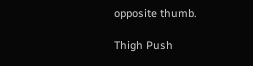opposite thumb.

Thigh Push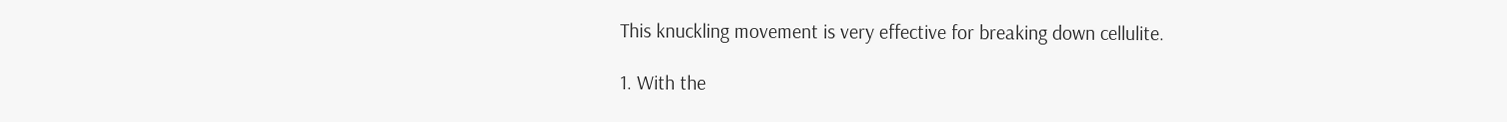This knuckling movement is very effective for breaking down cellulite.

1. With the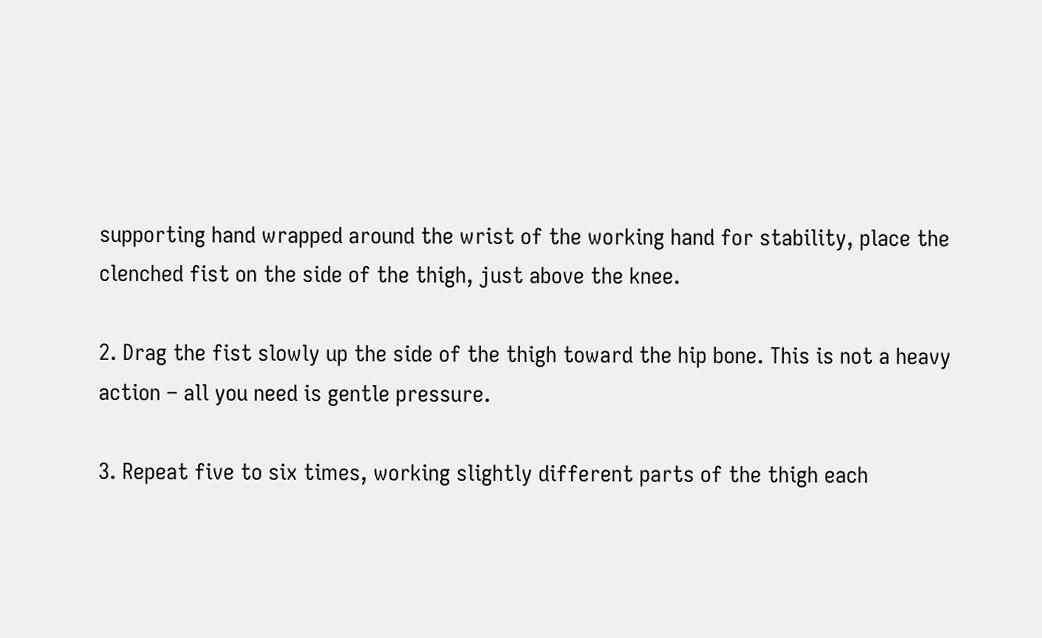supporting hand wrapped around the wrist of the working hand for stability, place the clenched fist on the side of the thigh, just above the knee.

2. Drag the fist slowly up the side of the thigh toward the hip bone. This is not a heavy action – all you need is gentle pressure.

3. Repeat five to six times, working slightly different parts of the thigh each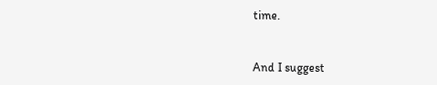time.


And I suggest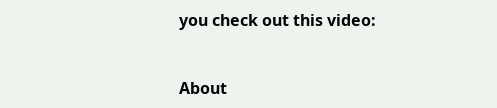you check out this video:


About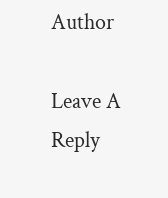Author

Leave A Reply